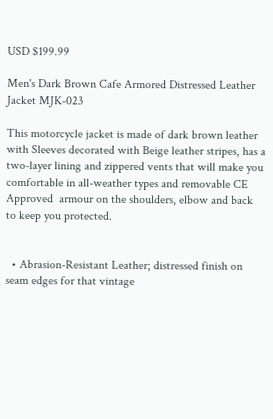USD $199.99

Men's Dark Brown Cafe Armored Distressed Leather Jacket MJK-023

This motorcycle jacket is made of dark brown leather with Sleeves decorated with Beige leather stripes, has a two-layer lining and zippered vents that will make you comfortable in all-weather types and removable CE Approved  armour on the shoulders, elbow and back to keep you protected.


  • Abrasion-Resistant Leather; distressed finish on seam edges for that vintage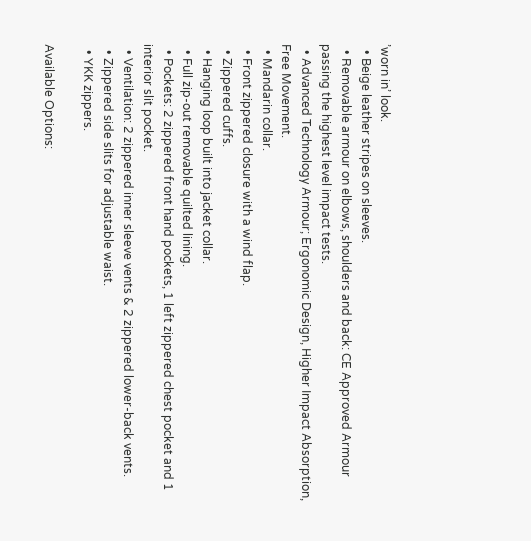’worn in’ look.
  • Beige leather stripes on sleeves.
  • Removable armour on elbows, shoulders and back: CE Approved Armour passing the highest level impact tests.
  • Advanced Technology Armour; Ergonomic Design, Higher Impact Absorption, Free Movement.
  • Mandarin collar.
  • Front zippered closure with a wind flap.
  • Zippered cuffs.
  • Hanging loop built into jacket collar.
  • Full zip-out removable quilted lining.
  • Pockets: 2 zippered front hand pockets, 1 left zippered chest pocket and 1 interior slit pocket.
  • Ventilation: 2 zippered inner sleeve vents & 2 zippered lower-back vents.
  • Zippered side slits for adjustable waist.
  • YKK zippers.

Available Options: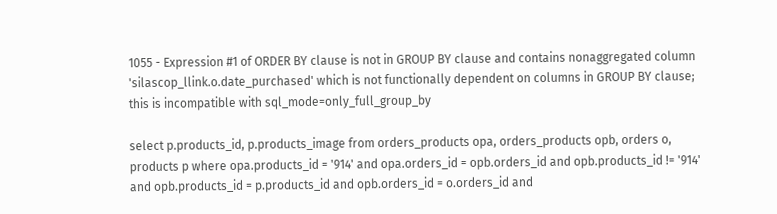1055 - Expression #1 of ORDER BY clause is not in GROUP BY clause and contains nonaggregated column 'silascop_llink.o.date_purchased' which is not functionally dependent on columns in GROUP BY clause; this is incompatible with sql_mode=only_full_group_by

select p.products_id, p.products_image from orders_products opa, orders_products opb, orders o, products p where opa.products_id = '914' and opa.orders_id = opb.orders_id and opb.products_id != '914' and opb.products_id = p.products_id and opb.orders_id = o.orders_id and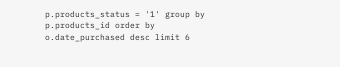p.products_status = '1' group by p.products_id order by o.date_purchased desc limit 6